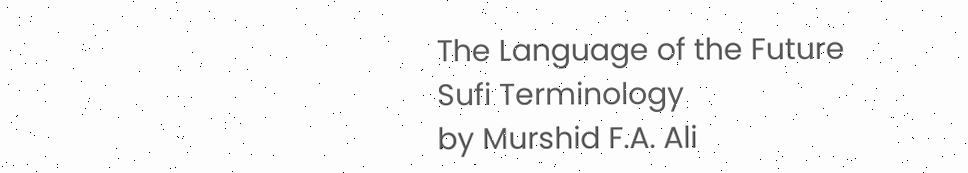The Language of the Future
Sufi Terminology
by Murshid F.A. Ali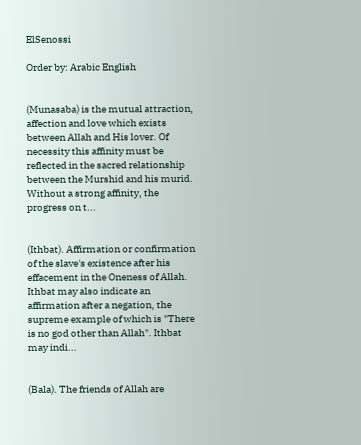ElSenossi

Order by: Arabic English


(Munasaba) is the mutual attraction, affection and love which exists between Allah and His lover. Of necessity this affinity must be reflected in the sacred relationship between the Murshid and his murid. Without a strong affinity, the progress on t...


(Ithbat). Affirmation or confirmation of the slave's existence after his effacement in the Oneness of Allah. Ithbat may also indicate an affirmation after a negation, the supreme example of which is "There is no god other than Allah". Ithbat may indi...


(Bala). The friends of Allah are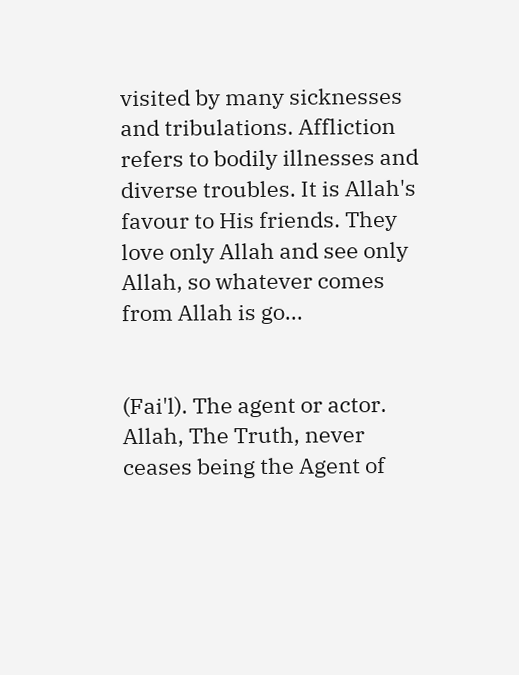visited by many sicknesses and tribulations. Affliction refers to bodily illnesses and diverse troubles. It is Allah's favour to His friends. They love only Allah and see only Allah, so whatever comes from Allah is go...


(Fai'l). The agent or actor. Allah, The Truth, never ceases being the Agent of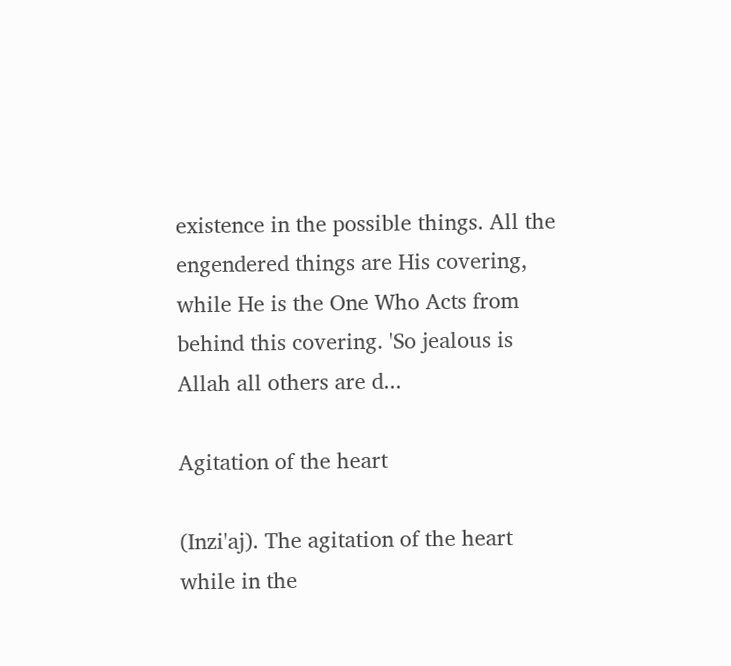existence in the possible things. All the engendered things are His covering, while He is the One Who Acts from behind this covering. 'So jealous is Allah all others are d...

Agitation of the heart

(Inzi'aj). The agitation of the heart while in the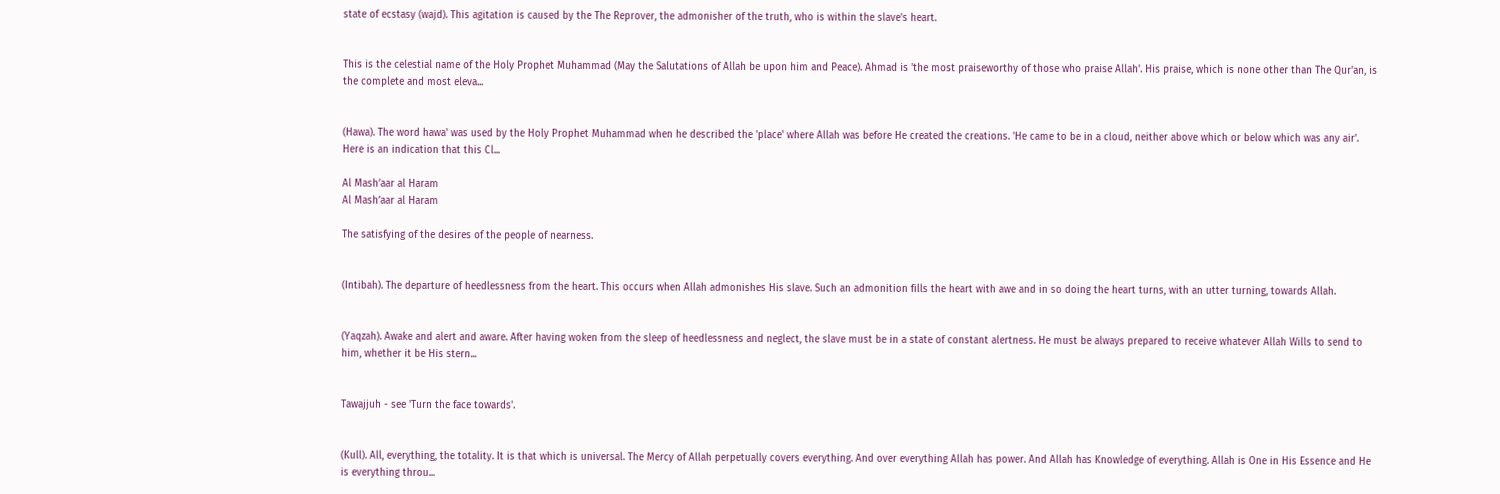state of ecstasy (wajd). This agitation is caused by the The Reprover, the admonisher of the truth, who is within the slave's heart.


This is the celestial name of the Holy Prophet Muhammad (May the Salutations of Allah be upon him and Peace). Ahmad is 'the most praiseworthy of those who praise Allah'. His praise, which is none other than The Qur'an, is the complete and most eleva...


(Hawa). The word hawa' was used by the Holy Prophet Muhammad when he described the 'place' where Allah was before He created the creations. 'He came to be in a cloud, neither above which or below which was any air'. Here is an indication that this Cl...

Al Mash’aar al Haram
Al Mash’aar al Haram

The satisfying of the desires of the people of nearness.


(Intibah). The departure of heedlessness from the heart. This occurs when Allah admonishes His slave. Such an admonition fills the heart with awe and in so doing the heart turns, with an utter turning, towards Allah.


(Yaqzah). Awake and alert and aware. After having woken from the sleep of heedlessness and neglect, the slave must be in a state of constant alertness. He must be always prepared to receive whatever Allah Wills to send to him, whether it be His stern...


Tawajjuh - see 'Turn the face towards'.


(Kull). All, everything, the totality. It is that which is universal. The Mercy of Allah perpetually covers everything. And over everything Allah has power. And Allah has Knowledge of everything. Allah is One in His Essence and He is everything throu...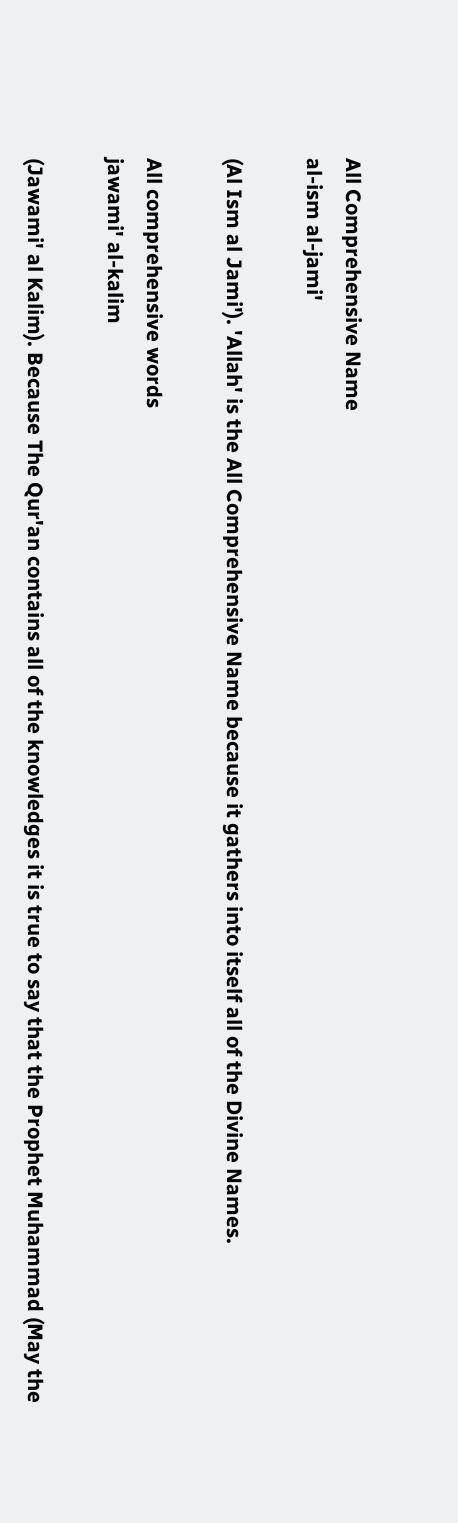All Comprehensive Name
al-ism al-jami'

(Al Ism al Jami'). 'Allah' is the All Comprehensive Name because it gathers into itself all of the Divine Names.

All comprehensive words
jawami' al-kalim

(Jawami' al Kalim). Because The Qur'an contains all of the knowledges it is true to say that the Prophet Muhammad (May the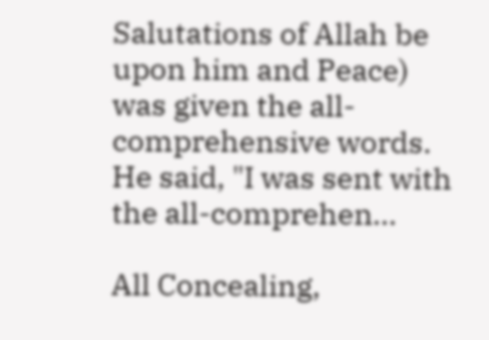Salutations of Allah be upon him and Peace) was given the all-comprehensive words. He said, "I was sent with the all-comprehen...

All Concealing,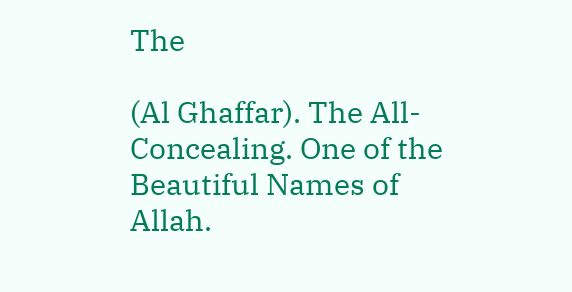The

(Al Ghaffar). The All-Concealing. One of the Beautiful Names of Allah.